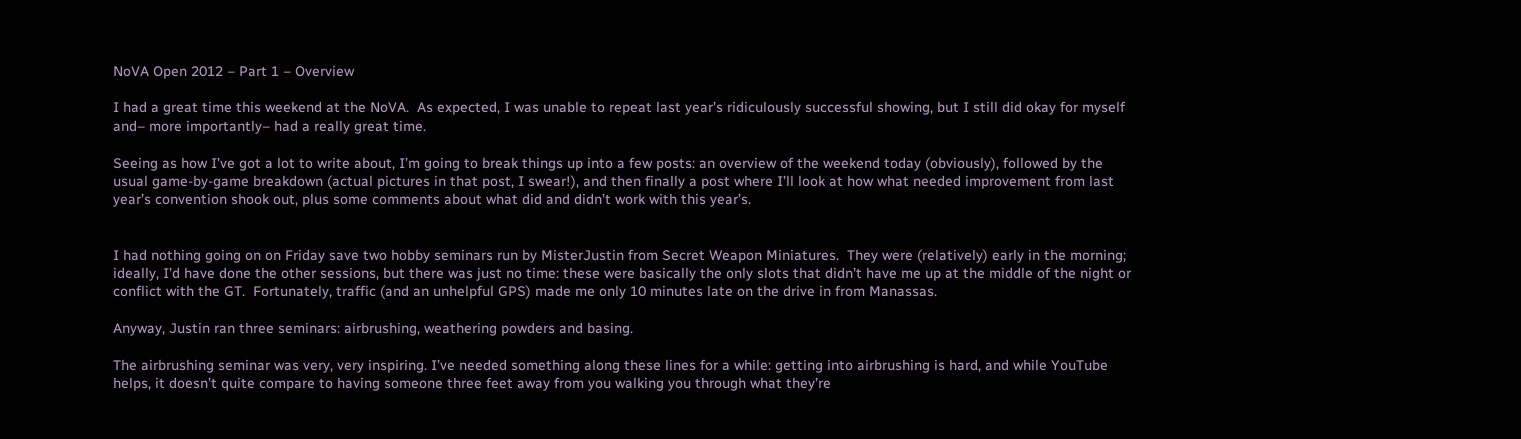NoVA Open 2012 – Part 1 – Overview

I had a great time this weekend at the NoVA.  As expected, I was unable to repeat last year’s ridiculously successful showing, but I still did okay for myself and– more importantly– had a really great time.

Seeing as how I’ve got a lot to write about, I’m going to break things up into a few posts: an overview of the weekend today (obviously), followed by the usual game-by-game breakdown (actual pictures in that post, I swear!), and then finally a post where I’ll look at how what needed improvement from last year’s convention shook out, plus some comments about what did and didn’t work with this year’s.


I had nothing going on on Friday save two hobby seminars run by MisterJustin from Secret Weapon Miniatures.  They were (relatively) early in the morning; ideally, I’d have done the other sessions, but there was just no time: these were basically the only slots that didn’t have me up at the middle of the night or conflict with the GT.  Fortunately, traffic (and an unhelpful GPS) made me only 10 minutes late on the drive in from Manassas.

Anyway, Justin ran three seminars: airbrushing, weathering powders and basing.

The airbrushing seminar was very, very inspiring. I’ve needed something along these lines for a while: getting into airbrushing is hard, and while YouTube helps, it doesn’t quite compare to having someone three feet away from you walking you through what they’re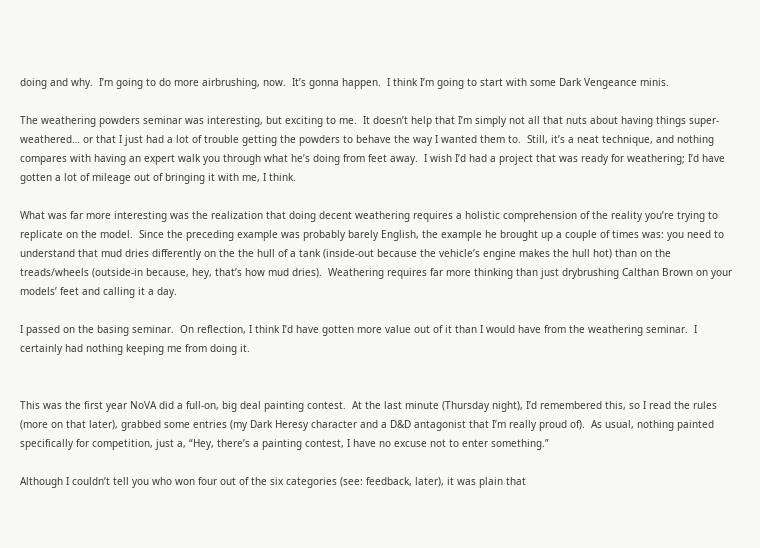doing and why.  I’m going to do more airbrushing, now.  It’s gonna happen.  I think I’m going to start with some Dark Vengeance minis.

The weathering powders seminar was interesting, but exciting to me.  It doesn’t help that I’m simply not all that nuts about having things super-weathered… or that I just had a lot of trouble getting the powders to behave the way I wanted them to.  Still, it’s a neat technique, and nothing compares with having an expert walk you through what he’s doing from feet away.  I wish I’d had a project that was ready for weathering; I’d have gotten a lot of mileage out of bringing it with me, I think.

What was far more interesting was the realization that doing decent weathering requires a holistic comprehension of the reality you’re trying to replicate on the model.  Since the preceding example was probably barely English, the example he brought up a couple of times was: you need to understand that mud dries differently on the the hull of a tank (inside-out because the vehicle’s engine makes the hull hot) than on the treads/wheels (outside-in because, hey, that’s how mud dries).  Weathering requires far more thinking than just drybrushing Calthan Brown on your models’ feet and calling it a day.

I passed on the basing seminar.  On reflection, I think I’d have gotten more value out of it than I would have from the weathering seminar.  I certainly had nothing keeping me from doing it.


This was the first year NoVA did a full-on, big deal painting contest.  At the last minute (Thursday night), I’d remembered this, so I read the rules (more on that later), grabbed some entries (my Dark Heresy character and a D&D antagonist that I’m really proud of).  As usual, nothing painted specifically for competition, just a, “Hey, there’s a painting contest, I have no excuse not to enter something.”

Although I couldn’t tell you who won four out of the six categories (see: feedback, later), it was plain that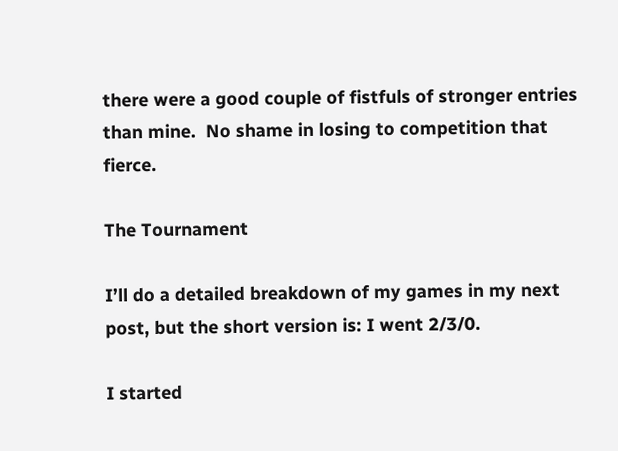there were a good couple of fistfuls of stronger entries than mine.  No shame in losing to competition that fierce.

The Tournament

I’ll do a detailed breakdown of my games in my next post, but the short version is: I went 2/3/0.

I started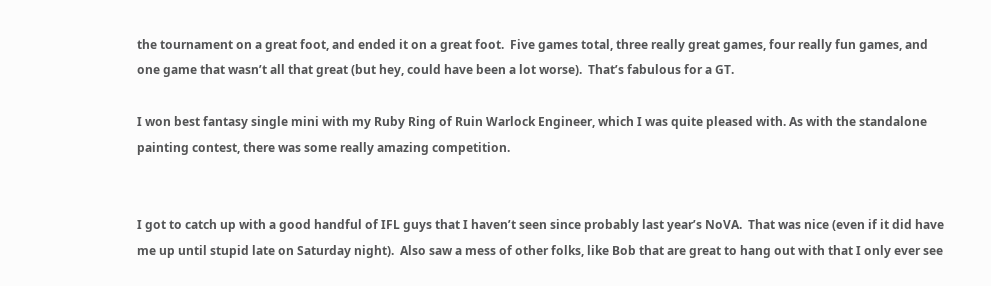the tournament on a great foot, and ended it on a great foot.  Five games total, three really great games, four really fun games, and one game that wasn’t all that great (but hey, could have been a lot worse).  That’s fabulous for a GT.

I won best fantasy single mini with my Ruby Ring of Ruin Warlock Engineer, which I was quite pleased with. As with the standalone painting contest, there was some really amazing competition.


I got to catch up with a good handful of IFL guys that I haven’t seen since probably last year’s NoVA.  That was nice (even if it did have me up until stupid late on Saturday night).  Also saw a mess of other folks, like Bob that are great to hang out with that I only ever see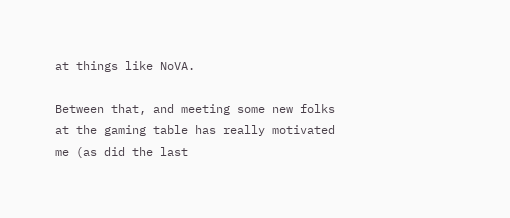at things like NoVA.

Between that, and meeting some new folks at the gaming table has really motivated me (as did the last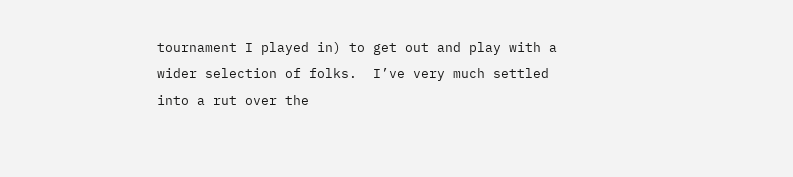tournament I played in) to get out and play with a wider selection of folks.  I’ve very much settled into a rut over the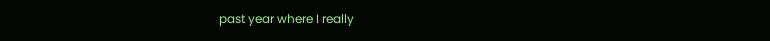past year where I really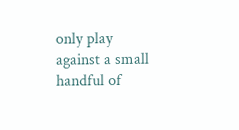only play against a small handful of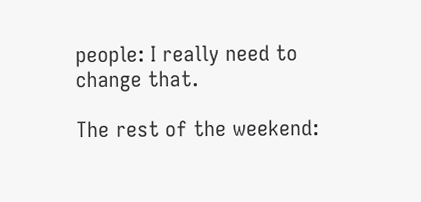people: I really need to change that.

The rest of the weekend: